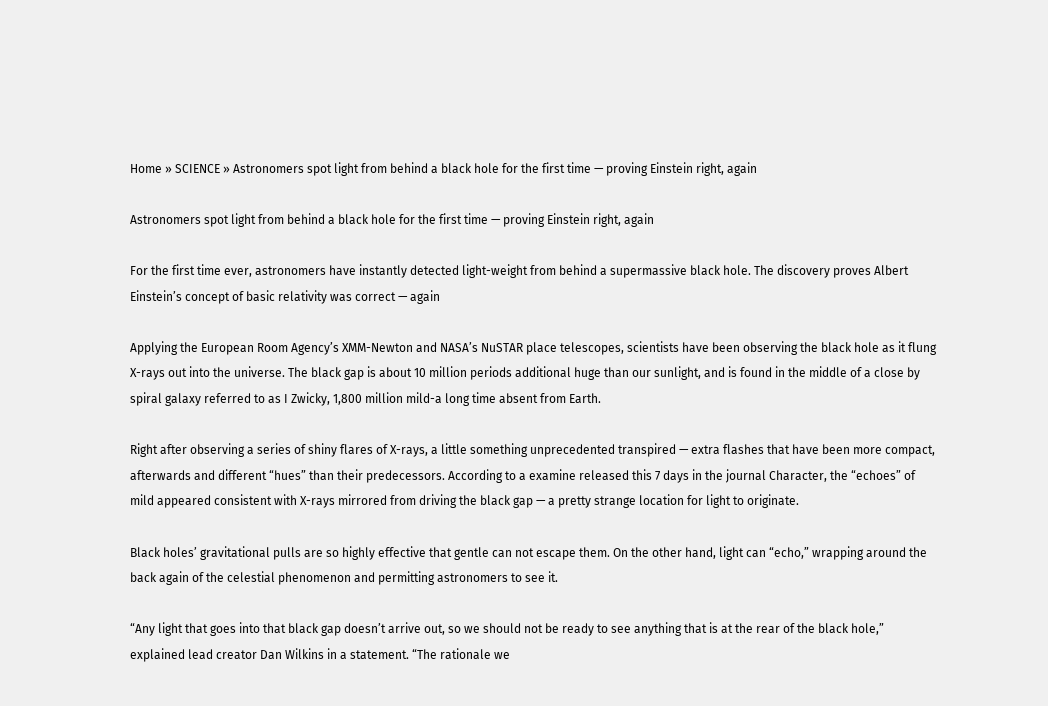Home » SCIENCE » Astronomers spot light from behind a black hole for the first time — proving Einstein right, again

Astronomers spot light from behind a black hole for the first time — proving Einstein right, again

For the first time ever, astronomers have instantly detected light-weight from behind a supermassive black hole. The discovery proves Albert Einstein’s concept of basic relativity was correct — again

Applying the European Room Agency’s XMM-Newton and NASA’s NuSTAR place telescopes, scientists have been observing the black hole as it flung X-rays out into the universe. The black gap is about 10 million periods additional huge than our sunlight, and is found in the middle of a close by spiral galaxy referred to as I Zwicky, 1,800 million mild-a long time absent from Earth.

Right after observing a series of shiny flares of X-rays, a little something unprecedented transpired — extra flashes that have been more compact, afterwards and different “hues” than their predecessors. According to a examine released this 7 days in the journal Character, the “echoes” of mild appeared consistent with X-rays mirrored from driving the black gap — a pretty strange location for light to originate.

Black holes’ gravitational pulls are so highly effective that gentle can not escape them. On the other hand, light can “echo,” wrapping around the back again of the celestial phenomenon and permitting astronomers to see it.

“Any light that goes into that black gap doesn’t arrive out, so we should not be ready to see anything that is at the rear of the black hole,” explained lead creator Dan Wilkins in a statement. “The rationale we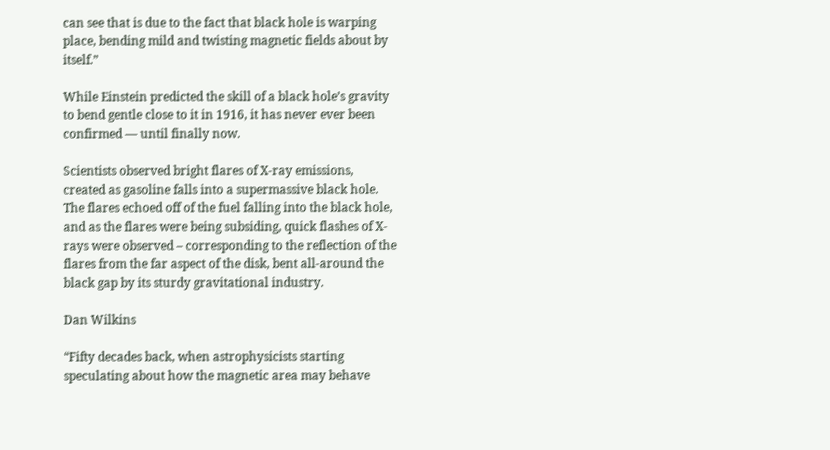can see that is due to the fact that black hole is warping place, bending mild and twisting magnetic fields about by itself.”

While Einstein predicted the skill of a black hole’s gravity to bend gentle close to it in 1916, it has never ever been confirmed — until finally now.

Scientists observed bright flares of X-ray emissions, created as gasoline falls into a supermassive black hole. The flares echoed off of the fuel falling into the black hole, and as the flares were being subsiding, quick flashes of X-rays were observed – corresponding to the reflection of the flares from the far aspect of the disk, bent all-around the black gap by its sturdy gravitational industry.

Dan Wilkins

“Fifty decades back, when astrophysicists starting speculating about how the magnetic area may behave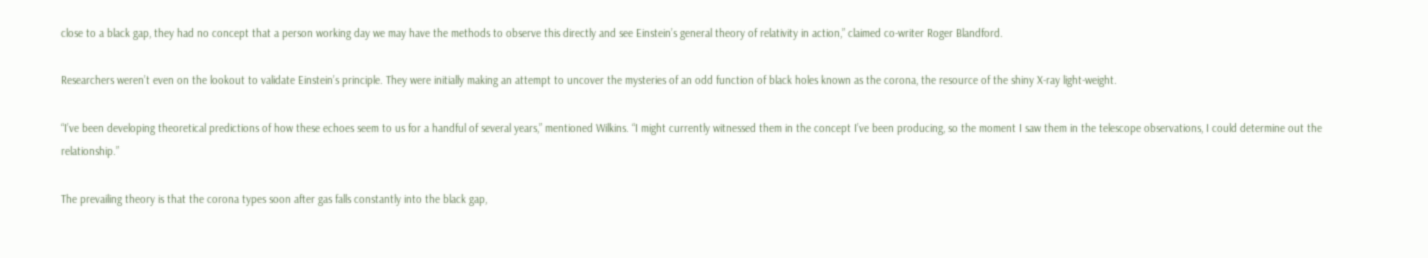close to a black gap, they had no concept that a person working day we may have the methods to observe this directly and see Einstein’s general theory of relativity in action,” claimed co-writer Roger Blandford.

Researchers weren’t even on the lookout to validate Einstein’s principle. They were initially making an attempt to uncover the mysteries of an odd function of black holes known as the corona, the resource of the shiny X-ray light-weight.

“I’ve been developing theoretical predictions of how these echoes seem to us for a handful of several years,” mentioned Wilkins. “I might currently witnessed them in the concept I’ve been producing, so the moment I saw them in the telescope observations, I could determine out the relationship.”

The prevailing theory is that the corona types soon after gas falls constantly into the black gap,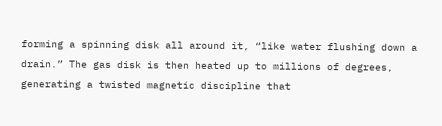forming a spinning disk all around it, “like water flushing down a drain.” The gas disk is then heated up to millions of degrees, generating a twisted magnetic discipline that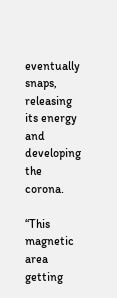eventually snaps, releasing its energy and developing the corona.

“This magnetic area getting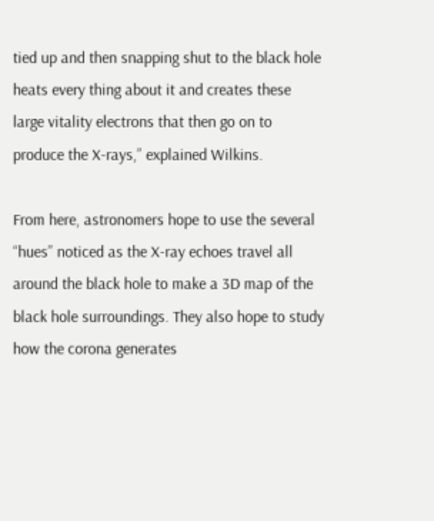tied up and then snapping shut to the black hole heats every thing about it and creates these large vitality electrons that then go on to produce the X-rays,” explained Wilkins.

From here, astronomers hope to use the several “hues” noticed as the X-ray echoes travel all around the black hole to make a 3D map of the black hole surroundings. They also hope to study how the corona generates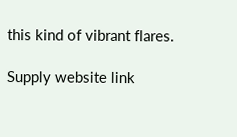this kind of vibrant flares.

Supply website link